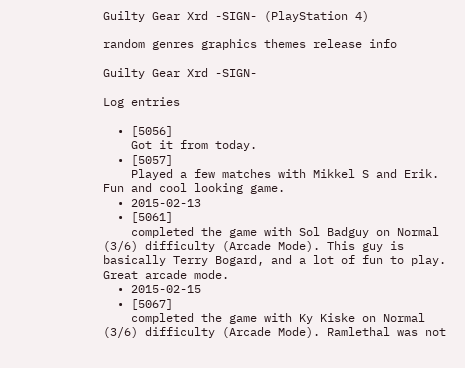Guilty Gear Xrd -SIGN- (PlayStation 4)

random genres graphics themes release info

Guilty Gear Xrd -SIGN-

Log entries

  • [5056]
    Got it from today.
  • [5057]
    Played a few matches with Mikkel S and Erik. Fun and cool looking game.
  • 2015-02-13
  • [5061]
    completed the game with Sol Badguy on Normal (3/6) difficulty (Arcade Mode). This guy is basically Terry Bogard, and a lot of fun to play. Great arcade mode.
  • 2015-02-15
  • [5067]
    completed the game with Ky Kiske on Normal (3/6) difficulty (Arcade Mode). Ramlethal was not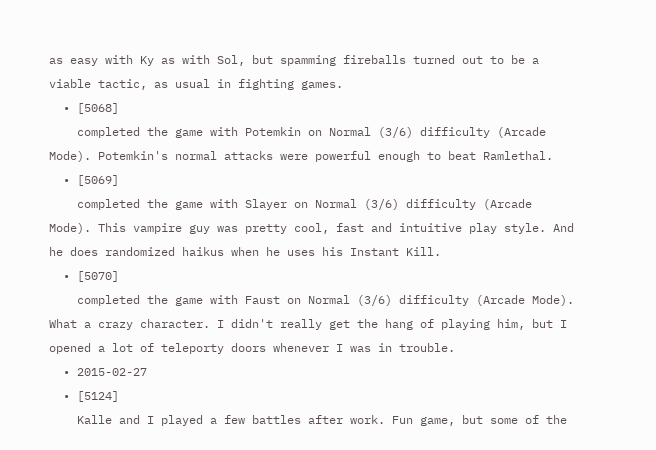as easy with Ky as with Sol, but spamming fireballs turned out to be a viable tactic, as usual in fighting games.
  • [5068]
    completed the game with Potemkin on Normal (3/6) difficulty (Arcade Mode). Potemkin's normal attacks were powerful enough to beat Ramlethal.
  • [5069]
    completed the game with Slayer on Normal (3/6) difficulty (Arcade Mode). This vampire guy was pretty cool, fast and intuitive play style. And he does randomized haikus when he uses his Instant Kill.
  • [5070]
    completed the game with Faust on Normal (3/6) difficulty (Arcade Mode). What a crazy character. I didn't really get the hang of playing him, but I opened a lot of teleporty doors whenever I was in trouble.
  • 2015-02-27
  • [5124]
    Kalle and I played a few battles after work. Fun game, but some of the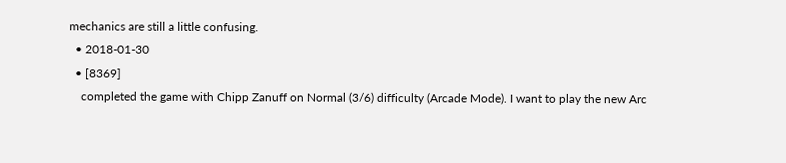mechanics are still a little confusing.
  • 2018-01-30
  • [8369]
    completed the game with Chipp Zanuff on Normal (3/6) difficulty (Arcade Mode). I want to play the new Arc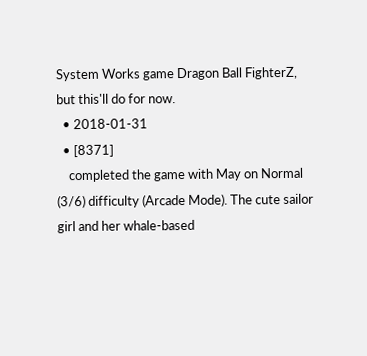System Works game Dragon Ball FighterZ, but this'll do for now.
  • 2018-01-31
  • [8371]
    completed the game with May on Normal (3/6) difficulty (Arcade Mode). The cute sailor girl and her whale-based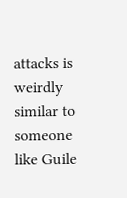attacks is weirdly similar to someone like Guile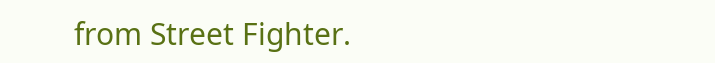from Street Fighter.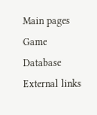Main pages
Game Database
External links